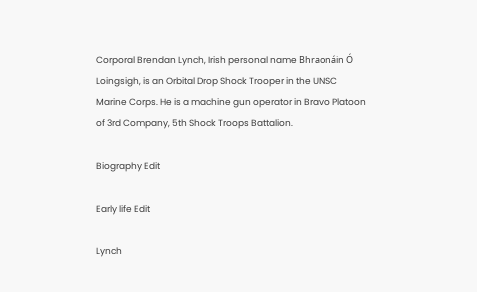Corporal Brendan Lynch, Irish personal name Bhraonáin Ó Loingsigh, is an Orbital Drop Shock Trooper in the UNSC Marine Corps. He is a machine gun operator in Bravo Platoon of 3rd Company, 5th Shock Troops Battalion.

Biography Edit

Early life Edit

Lynch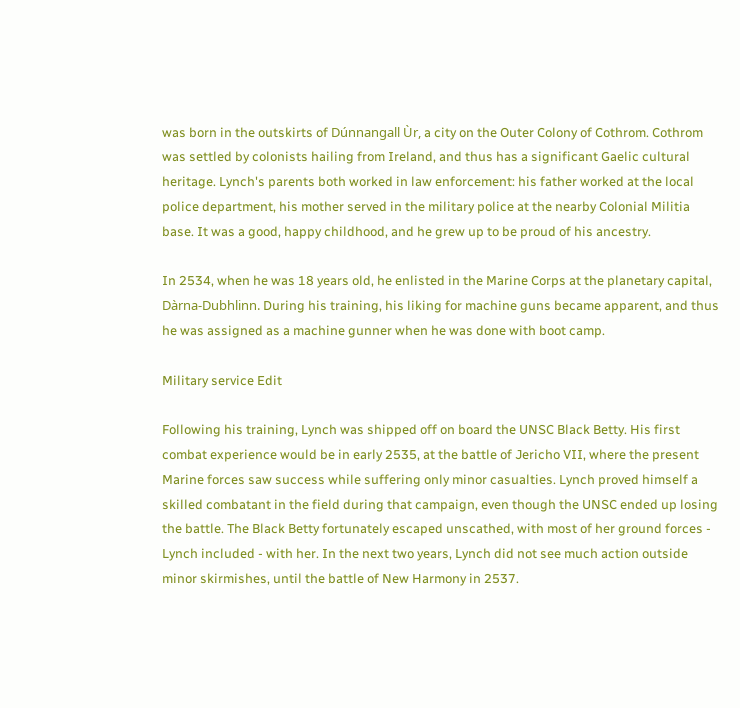was born in the outskirts of Dúnnangall Ùr, a city on the Outer Colony of Cothrom. Cothrom was settled by colonists hailing from Ireland, and thus has a significant Gaelic cultural heritage. Lynch's parents both worked in law enforcement: his father worked at the local police department, his mother served in the military police at the nearby Colonial Militia base. It was a good, happy childhood, and he grew up to be proud of his ancestry.

In 2534, when he was 18 years old, he enlisted in the Marine Corps at the planetary capital, Dàrna-Dubhlinn. During his training, his liking for machine guns became apparent, and thus he was assigned as a machine gunner when he was done with boot camp.

Military service Edit

Following his training, Lynch was shipped off on board the UNSC Black Betty. His first combat experience would be in early 2535, at the battle of Jericho VII, where the present Marine forces saw success while suffering only minor casualties. Lynch proved himself a skilled combatant in the field during that campaign, even though the UNSC ended up losing the battle. The Black Betty fortunately escaped unscathed, with most of her ground forces - Lynch included - with her. In the next two years, Lynch did not see much action outside minor skirmishes, until the battle of New Harmony in 2537.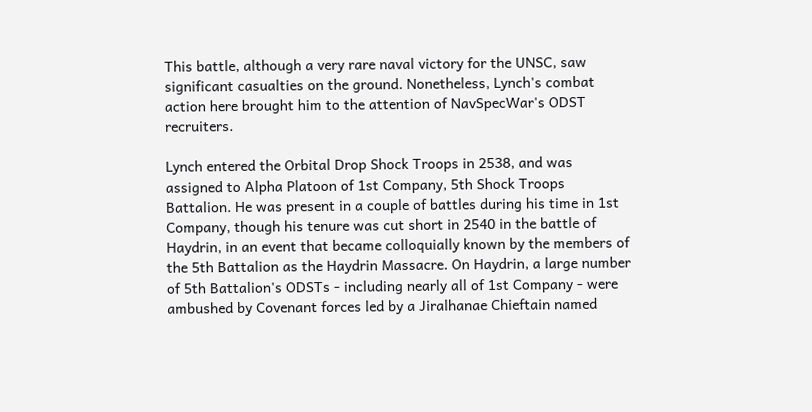This battle, although a very rare naval victory for the UNSC, saw significant casualties on the ground. Nonetheless, Lynch's combat action here brought him to the attention of NavSpecWar's ODST recruiters.

Lynch entered the Orbital Drop Shock Troops in 2538, and was assigned to Alpha Platoon of 1st Company, 5th Shock Troops Battalion. He was present in a couple of battles during his time in 1st Company, though his tenure was cut short in 2540 in the battle of Haydrin, in an event that became colloquially known by the members of the 5th Battalion as the Haydrin Massacre. On Haydrin, a large number of 5th Battalion's ODSTs - including nearly all of 1st Company - were ambushed by Covenant forces led by a Jiralhanae Chieftain named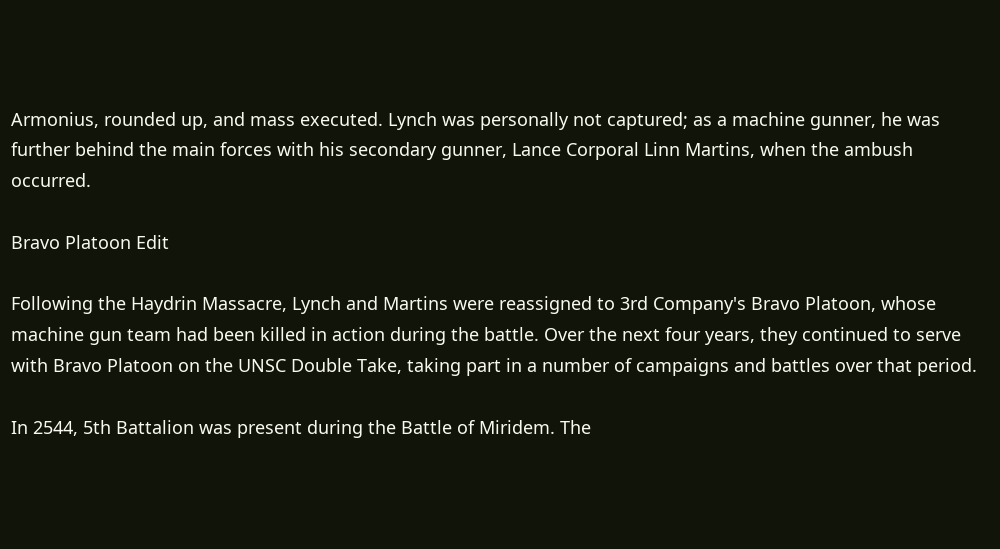Armonius, rounded up, and mass executed. Lynch was personally not captured; as a machine gunner, he was further behind the main forces with his secondary gunner, Lance Corporal Linn Martins, when the ambush occurred.

Bravo Platoon Edit

Following the Haydrin Massacre, Lynch and Martins were reassigned to 3rd Company's Bravo Platoon, whose machine gun team had been killed in action during the battle. Over the next four years, they continued to serve with Bravo Platoon on the UNSC Double Take, taking part in a number of campaigns and battles over that period.

In 2544, 5th Battalion was present during the Battle of Miridem. The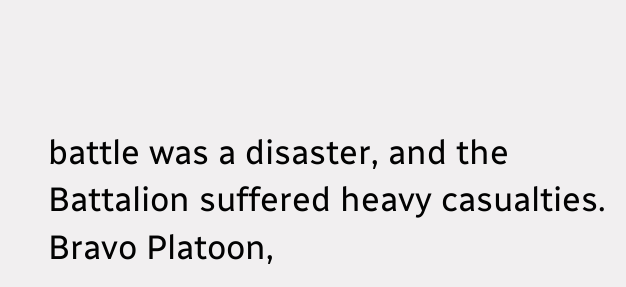battle was a disaster, and the Battalion suffered heavy casualties. Bravo Platoon,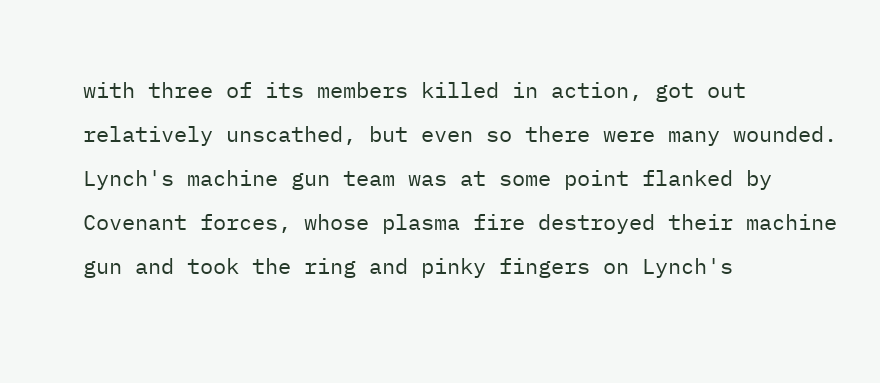with three of its members killed in action, got out relatively unscathed, but even so there were many wounded. Lynch's machine gun team was at some point flanked by Covenant forces, whose plasma fire destroyed their machine gun and took the ring and pinky fingers on Lynch's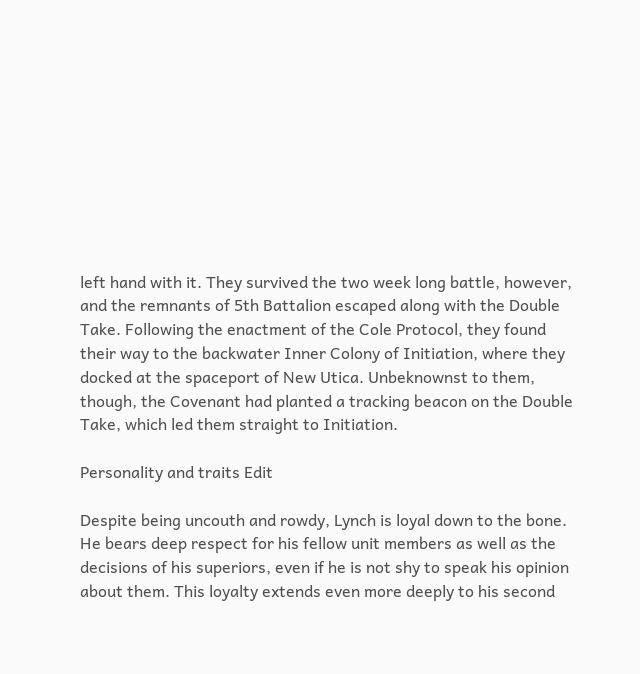left hand with it. They survived the two week long battle, however, and the remnants of 5th Battalion escaped along with the Double Take. Following the enactment of the Cole Protocol, they found their way to the backwater Inner Colony of Initiation, where they docked at the spaceport of New Utica. Unbeknownst to them, though, the Covenant had planted a tracking beacon on the Double Take, which led them straight to Initiation.

Personality and traits Edit

Despite being uncouth and rowdy, Lynch is loyal down to the bone. He bears deep respect for his fellow unit members as well as the decisions of his superiors, even if he is not shy to speak his opinion about them. This loyalty extends even more deeply to his second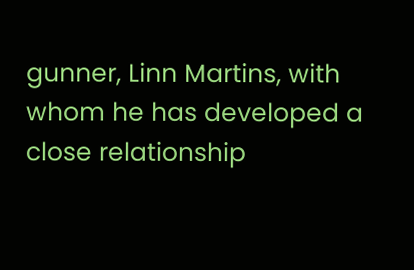gunner, Linn Martins, with whom he has developed a close relationship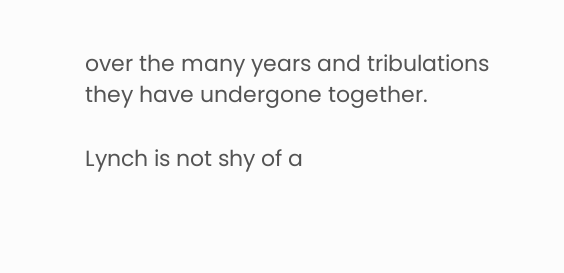over the many years and tribulations they have undergone together.

Lynch is not shy of a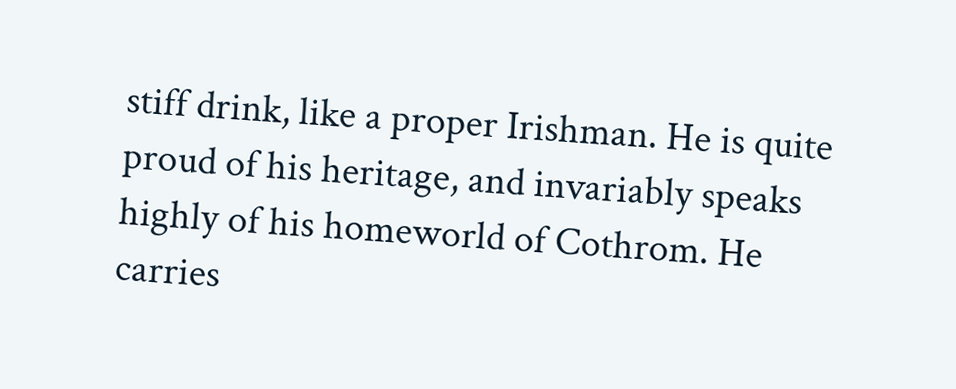stiff drink, like a proper Irishman. He is quite proud of his heritage, and invariably speaks highly of his homeworld of Cothrom. He carries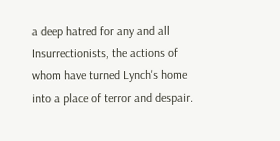a deep hatred for any and all Insurrectionists, the actions of whom have turned Lynch's home into a place of terror and despair.